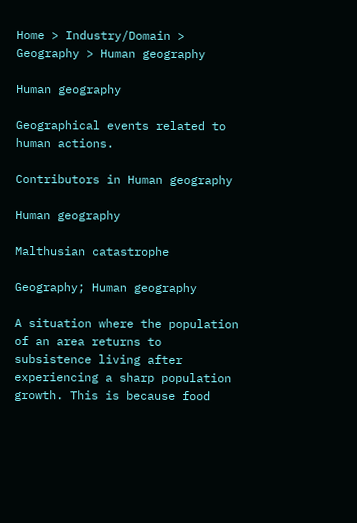Home > Industry/Domain > Geography > Human geography

Human geography

Geographical events related to human actions.

Contributors in Human geography

Human geography

Malthusian catastrophe

Geography; Human geography

A situation where the population of an area returns to subsistence living after experiencing a sharp population growth. This is because food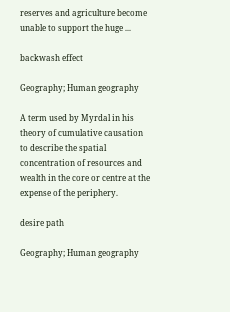reserves and agriculture become unable to support the huge ...

backwash effect

Geography; Human geography

A term used by Myrdal in his theory of cumulative causation to describe the spatial concentration of resources and wealth in the core or centre at the expense of the periphery.

desire path

Geography; Human geography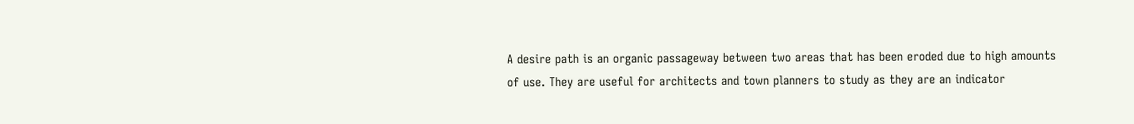A desire path is an organic passageway between two areas that has been eroded due to high amounts of use. They are useful for architects and town planners to study as they are an indicator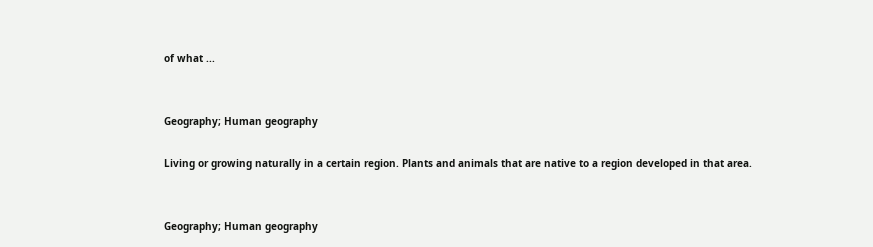of what ...


Geography; Human geography

Living or growing naturally in a certain region. Plants and animals that are native to a region developed in that area.


Geography; Human geography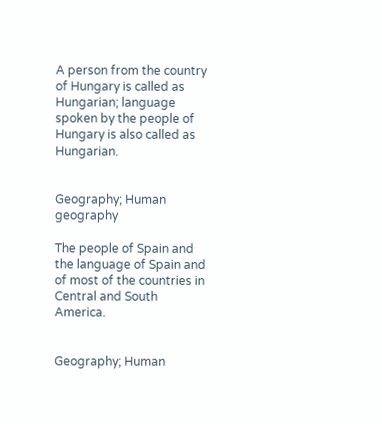A person from the country of Hungary is called as Hungarian; language spoken by the people of Hungary is also called as Hungarian.


Geography; Human geography

The people of Spain and the language of Spain and of most of the countries in Central and South America.


Geography; Human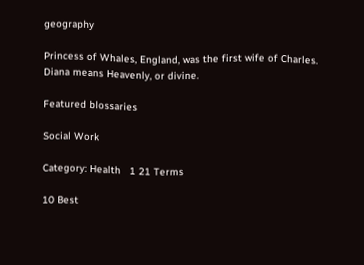geography

Princess of Whales, England, was the first wife of Charles. Diana means Heavenly, or divine.

Featured blossaries

Social Work

Category: Health   1 21 Terms

10 Best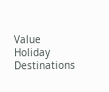Value Holiday Destinations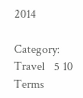2014

Category: Travel   5 10 Terms